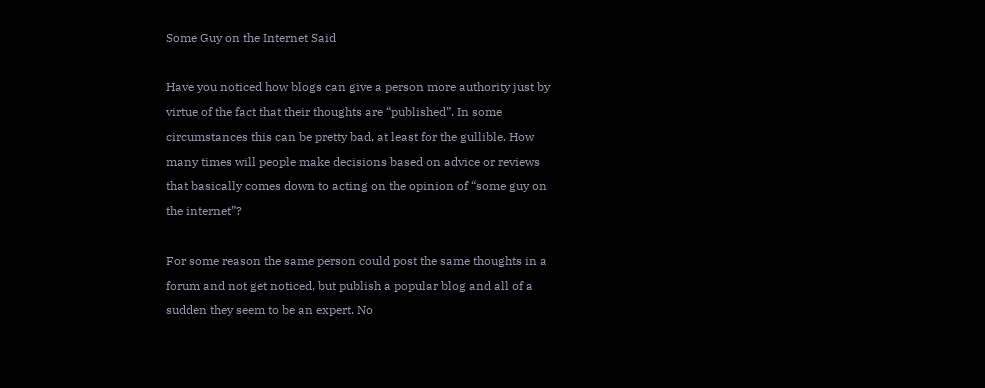Some Guy on the Internet Said

Have you noticed how blogs can give a person more authority just by virtue of the fact that their thoughts are “published”. In some circumstances this can be pretty bad, at least for the gullible. How many times will people make decisions based on advice or reviews that basically comes down to acting on the opinion of “some guy on the internet”?

For some reason the same person could post the same thoughts in a forum and not get noticed, but publish a popular blog and all of a sudden they seem to be an expert. No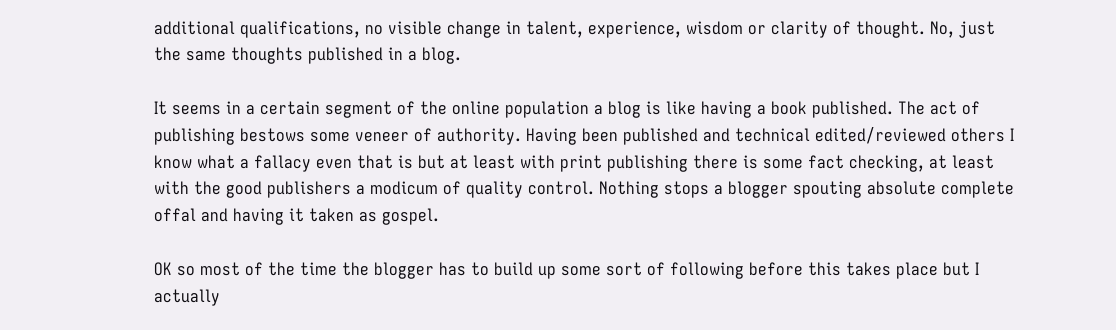additional qualifications, no visible change in talent, experience, wisdom or clarity of thought. No, just the same thoughts published in a blog.

It seems in a certain segment of the online population a blog is like having a book published. The act of publishing bestows some veneer of authority. Having been published and technical edited/reviewed others I know what a fallacy even that is but at least with print publishing there is some fact checking, at least with the good publishers a modicum of quality control. Nothing stops a blogger spouting absolute complete offal and having it taken as gospel.

OK so most of the time the blogger has to build up some sort of following before this takes place but I actually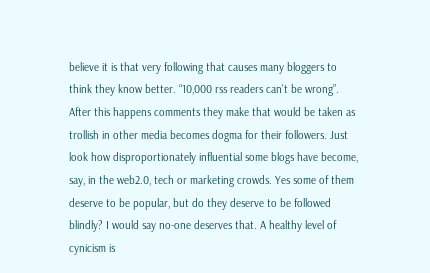believe it is that very following that causes many bloggers to think they know better. “10,000 rss readers can’t be wrong”. After this happens comments they make that would be taken as trollish in other media becomes dogma for their followers. Just look how disproportionately influential some blogs have become, say, in the web2.0, tech or marketing crowds. Yes some of them deserve to be popular, but do they deserve to be followed blindly? I would say no-one deserves that. A healthy level of cynicism is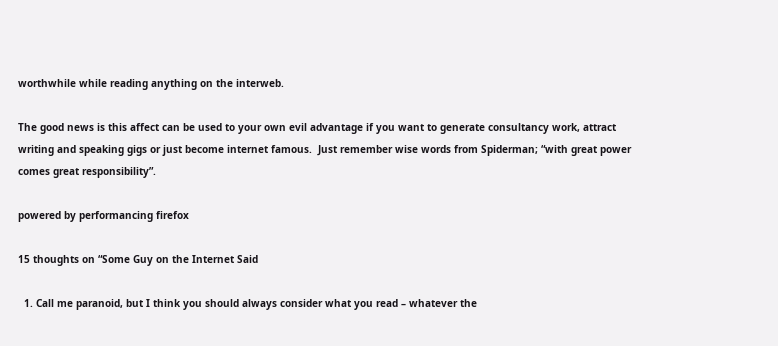worthwhile while reading anything on the interweb.

The good news is this affect can be used to your own evil advantage if you want to generate consultancy work, attract writing and speaking gigs or just become internet famous.  Just remember wise words from Spiderman; “with great power comes great responsibility”.

powered by performancing firefox

15 thoughts on “Some Guy on the Internet Said

  1. Call me paranoid, but I think you should always consider what you read – whatever the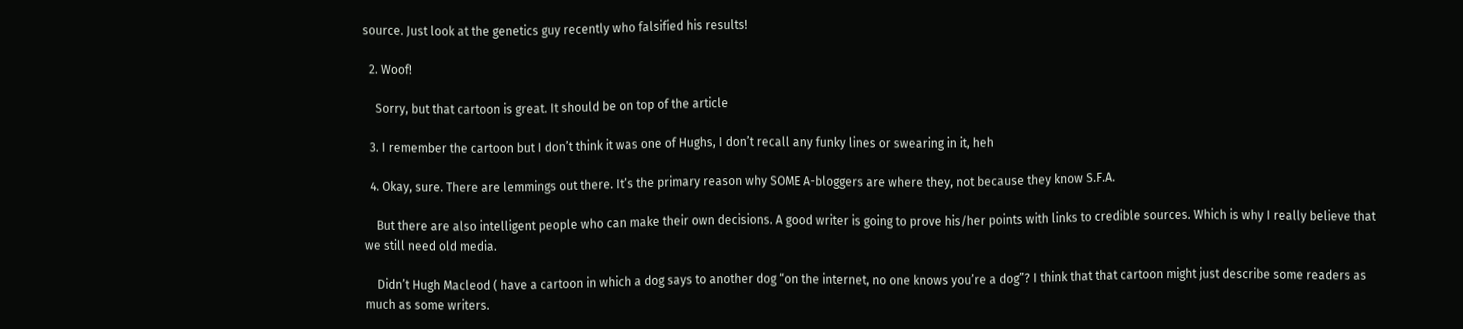source. Just look at the genetics guy recently who falsified his results!

  2. Woof!

    Sorry, but that cartoon is great. It should be on top of the article

  3. I remember the cartoon but I don’t think it was one of Hughs, I don’t recall any funky lines or swearing in it, heh

  4. Okay, sure. There are lemmings out there. It’s the primary reason why SOME A-bloggers are where they, not because they know S.F.A.

    But there are also intelligent people who can make their own decisions. A good writer is going to prove his/her points with links to credible sources. Which is why I really believe that we still need old media.

    Didn’t Hugh Macleod ( have a cartoon in which a dog says to another dog “on the internet, no one knows you’re a dog”? I think that that cartoon might just describe some readers as much as some writers.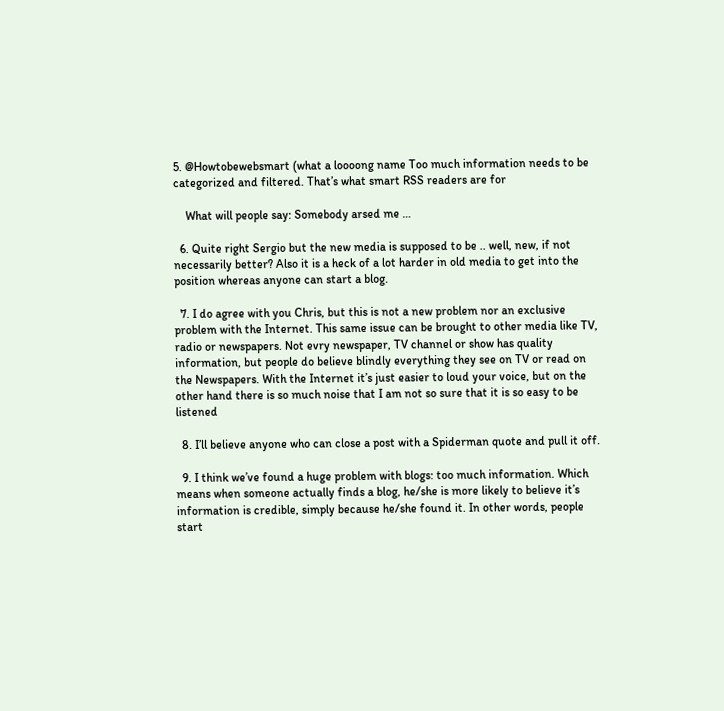5. @Howtobewebsmart (what a loooong name Too much information needs to be categorized and filtered. That’s what smart RSS readers are for

    What will people say: Somebody arsed me …

  6. Quite right Sergio but the new media is supposed to be .. well, new, if not necessarily better? Also it is a heck of a lot harder in old media to get into the position whereas anyone can start a blog.

  7. I do agree with you Chris, but this is not a new problem nor an exclusive problem with the Internet. This same issue can be brought to other media like TV, radio or newspapers. Not evry newspaper, TV channel or show has quality information, but people do believe blindly everything they see on TV or read on the Newspapers. With the Internet it’s just easier to loud your voice, but on the other hand there is so much noise that I am not so sure that it is so easy to be listened

  8. I’ll believe anyone who can close a post with a Spiderman quote and pull it off.

  9. I think we’ve found a huge problem with blogs: too much information. Which means when someone actually finds a blog, he/she is more likely to believe it’s information is credible, simply because he/she found it. In other words, people start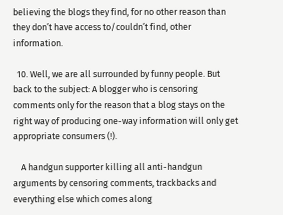believing the blogs they find, for no other reason than they don’t have access to/couldn’t find, other information.

  10. Well, we are all surrounded by funny people. But back to the subject: A blogger who is censoring comments only for the reason that a blog stays on the right way of producing one-way information will only get appropriate consumers (!).

    A handgun supporter killing all anti-handgun arguments by censoring comments, trackbacks and everything else which comes along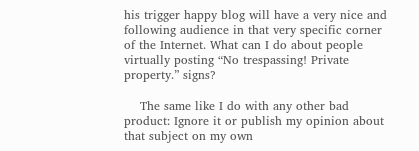his trigger happy blog will have a very nice and following audience in that very specific corner of the Internet. What can I do about people virtually posting “No trespassing! Private property.” signs?

    The same like I do with any other bad product: Ignore it or publish my opinion about that subject on my own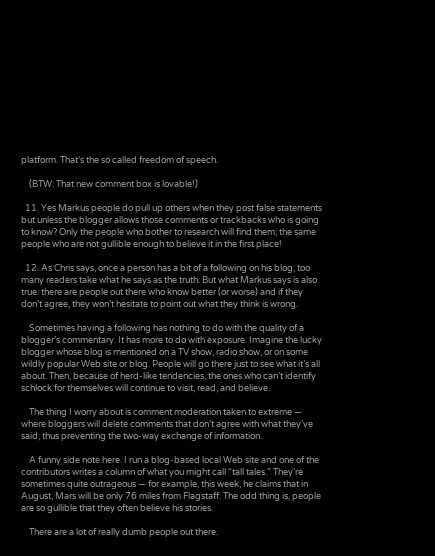platform. That’s the so called freedom of speech.

    (BTW: That new comment box is lovable!)

  11. Yes Markus people do pull up others when they post false statements but unless the blogger allows those comments or trackbacks who is going to know? Only the people who bother to research will find them; the same people who are not gullible enough to believe it in the first place!

  12. As Chris says, once a person has a bit of a following on his blog, too many readers take what he says as the truth. But what Markus says is also true: there are people out there who know better (or worse) and if they don’t agree, they won’t hesitate to point out what they think is wrong.

    Sometimes having a following has nothing to do with the quality of a blogger’s commentary. It has more to do with exposure. Imagine the lucky blogger whose blog is mentioned on a TV show, radio show, or on some wildly popular Web site or blog. People will go there just to see what it’s all about. Then, because of herd-like tendencies, the ones who can’t identify schlock for themselves will continue to visit, read, and believe.

    The thing I worry about is comment moderation taken to extreme — where bloggers will delete comments that don’t agree with what they’ve said, thus preventing the two-way exchange of information.

    A funny side note here. I run a blog-based local Web site and one of the contributors writes a column of what you might call “tall tales.” They’re sometimes quite outrageous — for example, this week, he claims that in August, Mars will be only 76 miles from Flagstaff. The odd thing is, people are so gullible that they often believe his stories.

    There are a lot of really dumb people out there.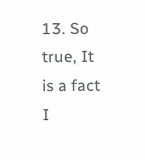13. So true, It is a fact I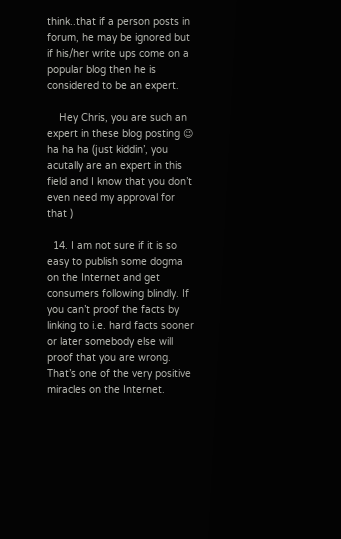think..that if a person posts in forum, he may be ignored but if his/her write ups come on a popular blog then he is considered to be an expert.

    Hey Chris, you are such an expert in these blog posting 😉 ha ha ha (just kiddin’, you acutally are an expert in this field and I know that you don’t even need my approval for that )

  14. I am not sure if it is so easy to publish some dogma on the Internet and get consumers following blindly. If you can’t proof the facts by linking to i.e. hard facts sooner or later somebody else will proof that you are wrong. That’s one of the very positive miracles on the Internet.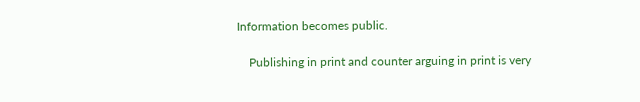Information becomes public.

    Publishing in print and counter arguing in print is very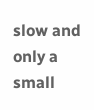slow and only a small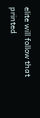elite will follow that printed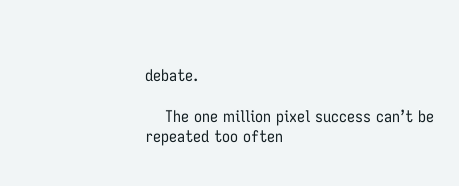debate.

    The one million pixel success can’t be repeated too often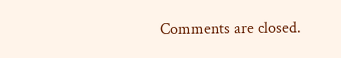Comments are closed.